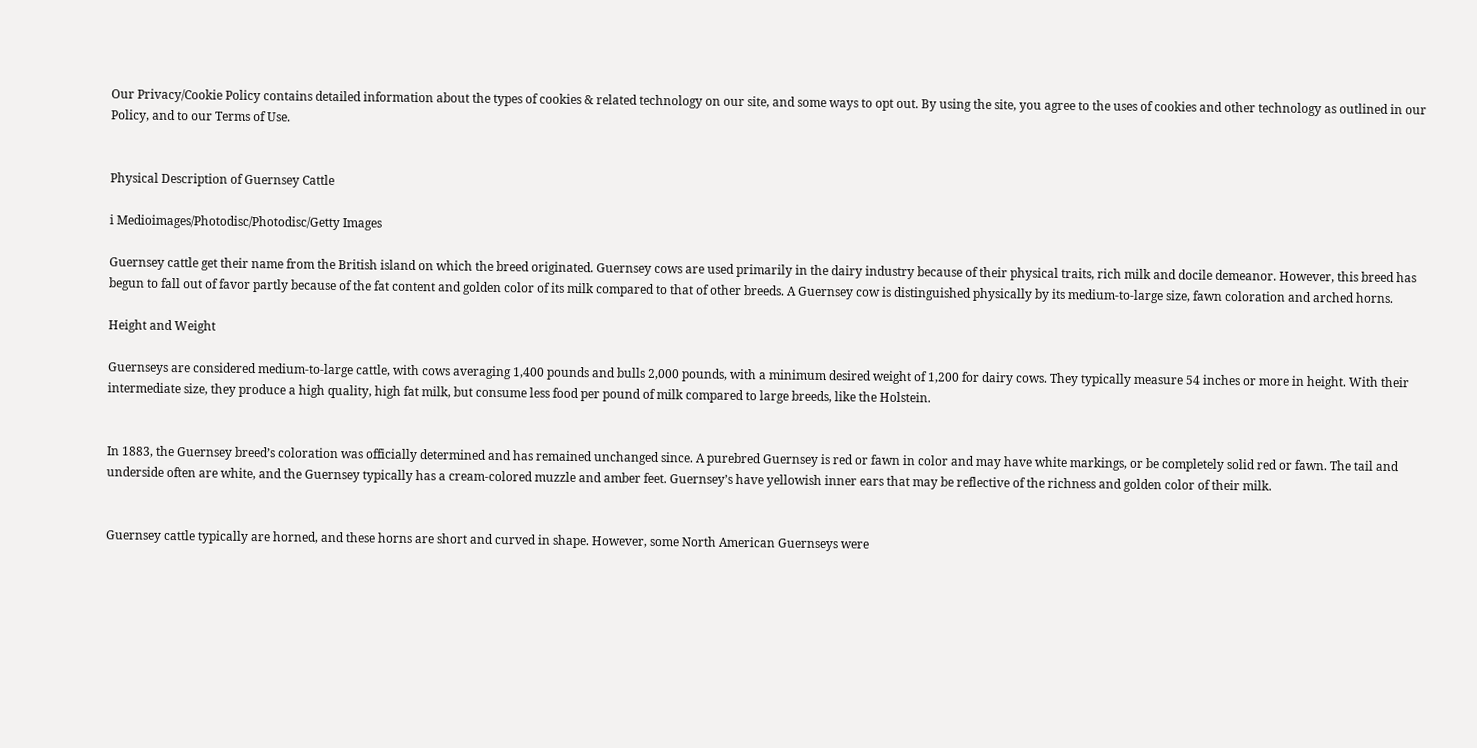Our Privacy/Cookie Policy contains detailed information about the types of cookies & related technology on our site, and some ways to opt out. By using the site, you agree to the uses of cookies and other technology as outlined in our Policy, and to our Terms of Use.


Physical Description of Guernsey Cattle

i Medioimages/Photodisc/Photodisc/Getty Images

Guernsey cattle get their name from the British island on which the breed originated. Guernsey cows are used primarily in the dairy industry because of their physical traits, rich milk and docile demeanor. However, this breed has begun to fall out of favor partly because of the fat content and golden color of its milk compared to that of other breeds. A Guernsey cow is distinguished physically by its medium-to-large size, fawn coloration and arched horns.

Height and Weight

Guernseys are considered medium-to-large cattle, with cows averaging 1,400 pounds and bulls 2,000 pounds, with a minimum desired weight of 1,200 for dairy cows. They typically measure 54 inches or more in height. With their intermediate size, they produce a high quality, high fat milk, but consume less food per pound of milk compared to large breeds, like the Holstein.


In 1883, the Guernsey breed’s coloration was officially determined and has remained unchanged since. A purebred Guernsey is red or fawn in color and may have white markings, or be completely solid red or fawn. The tail and underside often are white, and the Guernsey typically has a cream-colored muzzle and amber feet. Guernsey’s have yellowish inner ears that may be reflective of the richness and golden color of their milk.


Guernsey cattle typically are horned, and these horns are short and curved in shape. However, some North American Guernseys were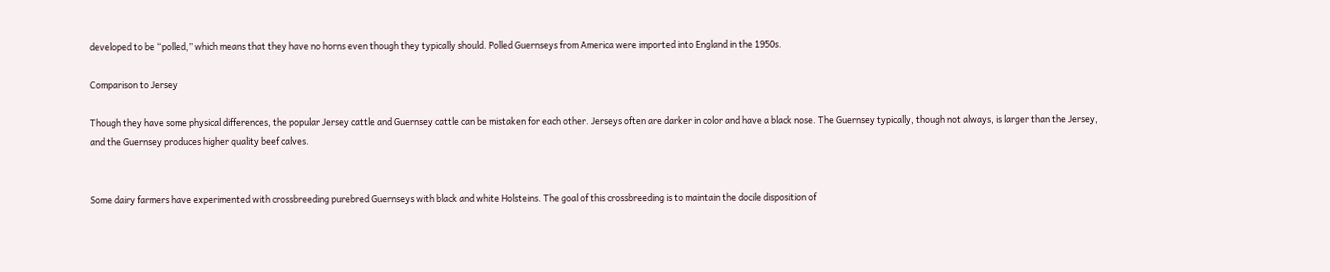developed to be “polled,” which means that they have no horns even though they typically should. Polled Guernseys from America were imported into England in the 1950s.

Comparison to Jersey

Though they have some physical differences, the popular Jersey cattle and Guernsey cattle can be mistaken for each other. Jerseys often are darker in color and have a black nose. The Guernsey typically, though not always, is larger than the Jersey, and the Guernsey produces higher quality beef calves.


Some dairy farmers have experimented with crossbreeding purebred Guernseys with black and white Holsteins. The goal of this crossbreeding is to maintain the docile disposition of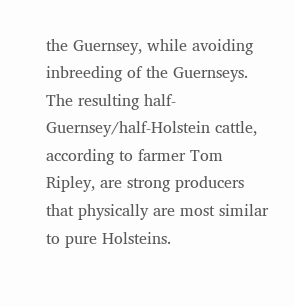the Guernsey, while avoiding inbreeding of the Guernseys. The resulting half-Guernsey/half-Holstein cattle, according to farmer Tom Ripley, are strong producers that physically are most similar to pure Holsteins.